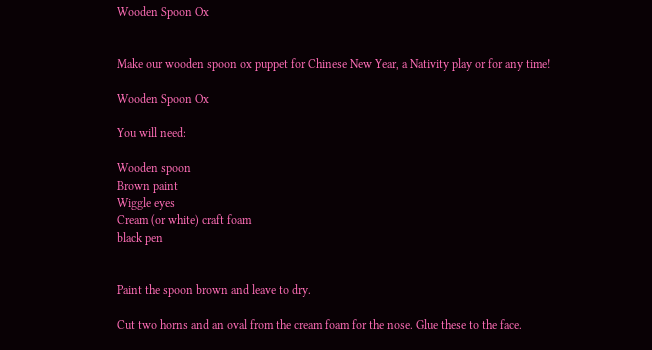Wooden Spoon Ox


Make our wooden spoon ox puppet for Chinese New Year, a Nativity play or for any time!

Wooden Spoon Ox

You will need:

Wooden spoon
Brown paint
Wiggle eyes
Cream (or white) craft foam
black pen


Paint the spoon brown and leave to dry.

Cut two horns and an oval from the cream foam for the nose. Glue these to the face.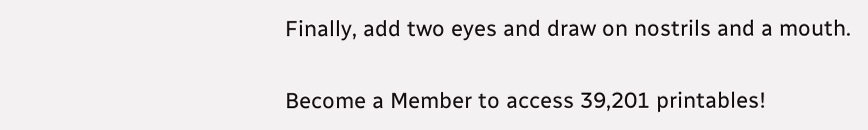Finally, add two eyes and draw on nostrils and a mouth.


Become a Member to access 39,201 printables!